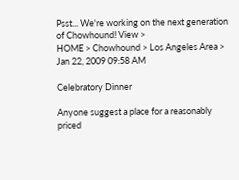Psst... We're working on the next generation of Chowhound! View >
HOME > Chowhound > Los Angeles Area >
Jan 22, 2009 09:58 AM

Celebratory Dinner

Anyone suggest a place for a reasonably priced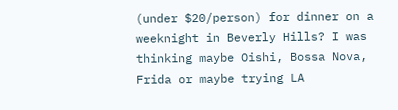(under $20/person) for dinner on a weeknight in Beverly Hills? I was thinking maybe Oishi, Bossa Nova, Frida or maybe trying LA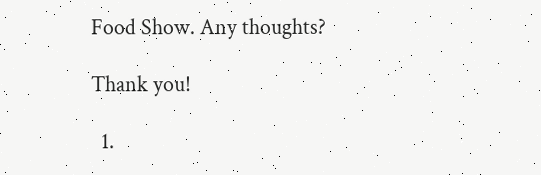Food Show. Any thoughts?

Thank you!

  1.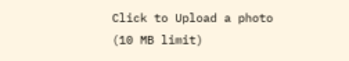Click to Upload a photo (10 MB limit)